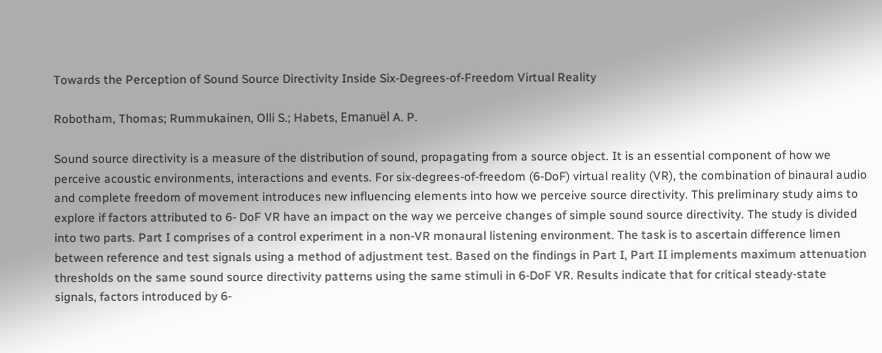Towards the Perception of Sound Source Directivity Inside Six-Degrees-of-Freedom Virtual Reality

Robotham, Thomas; Rummukainen, Olli S.; Habets, Emanuël A. P.

Sound source directivity is a measure of the distribution of sound, propagating from a source object. It is an essential component of how we perceive acoustic environments, interactions and events. For six-degrees-of-freedom (6-DoF) virtual reality (VR), the combination of binaural audio and complete freedom of movement introduces new influencing elements into how we perceive source directivity. This preliminary study aims to explore if factors attributed to 6- DoF VR have an impact on the way we perceive changes of simple sound source directivity. The study is divided into two parts. Part I comprises of a control experiment in a non-VR monaural listening environment. The task is to ascertain difference limen between reference and test signals using a method of adjustment test. Based on the findings in Part I, Part II implements maximum attenuation thresholds on the same sound source directivity patterns using the same stimuli in 6-DoF VR. Results indicate that for critical steady-state signals, factors introduced by 6-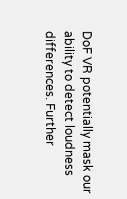DoF VR potentially mask our ability to detect loudness differences. Further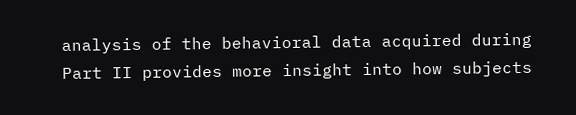analysis of the behavioral data acquired during Part II provides more insight into how subjects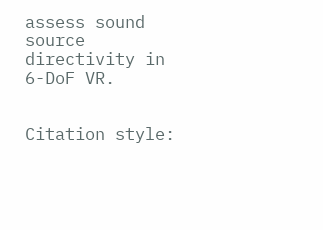assess sound source directivity in 6-DoF VR.


Citation style: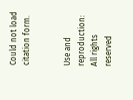Could not load citation form.


Use and reproduction:
All rights reserved